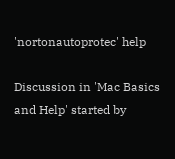'nortonautoprotec' help

Discussion in 'Mac Basics and Help' started by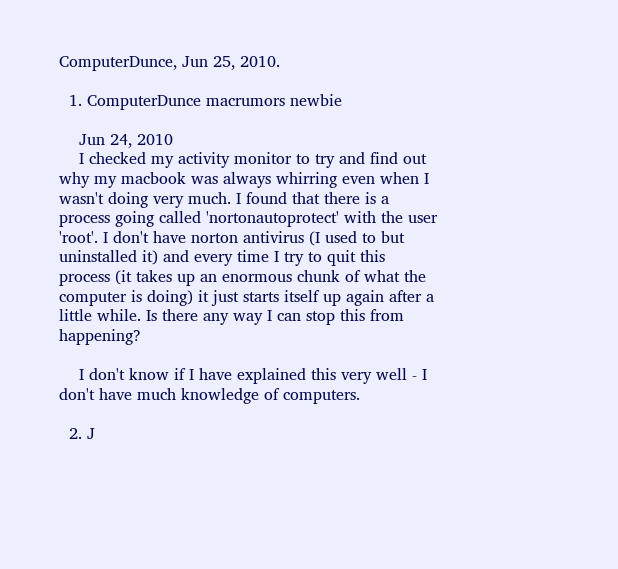ComputerDunce, Jun 25, 2010.

  1. ComputerDunce macrumors newbie

    Jun 24, 2010
    I checked my activity monitor to try and find out why my macbook was always whirring even when I wasn't doing very much. I found that there is a process going called 'nortonautoprotect' with the user 'root'. I don't have norton antivirus (I used to but uninstalled it) and every time I try to quit this process (it takes up an enormous chunk of what the computer is doing) it just starts itself up again after a little while. Is there any way I can stop this from happening?

    I don't know if I have explained this very well - I don't have much knowledge of computers.

  2. J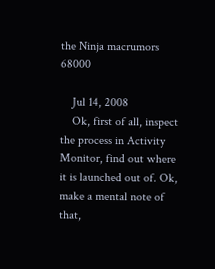the Ninja macrumors 68000

    Jul 14, 2008
    Ok, first of all, inspect the process in Activity Monitor, find out where it is launched out of. Ok, make a mental note of that,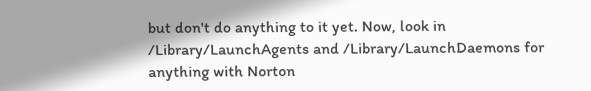but don't do anything to it yet. Now, look in /Library/LaunchAgents and /Library/LaunchDaemons for anything with Norton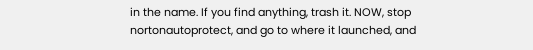in the name. If you find anything, trash it. NOW, stop nortonautoprotect, and go to where it launched, and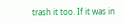trash it too. If it was in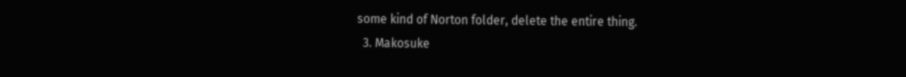some kind of Norton folder, delete the entire thing.
  3. Makosuke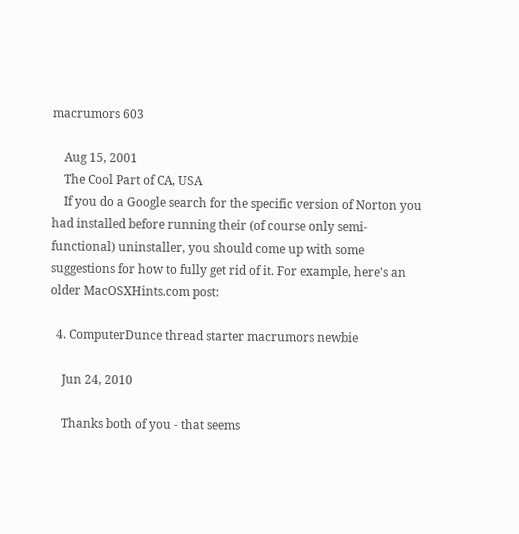macrumors 603

    Aug 15, 2001
    The Cool Part of CA, USA
    If you do a Google search for the specific version of Norton you had installed before running their (of course only semi-functional) uninstaller, you should come up with some suggestions for how to fully get rid of it. For example, here's an older MacOSXHints.com post:

  4. ComputerDunce thread starter macrumors newbie

    Jun 24, 2010

    Thanks both of you - that seems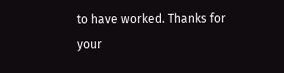to have worked. Thanks for your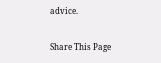advice.

Share This Page